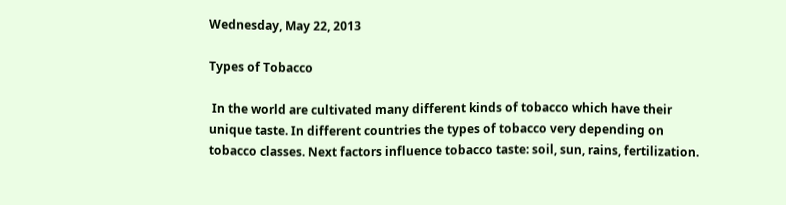Wednesday, May 22, 2013

Types of Tobacco

 In the world are cultivated many different kinds of tobacco which have their unique taste. In different countries the types of tobacco very depending on tobacco classes. Next factors influence tobacco taste: soil, sun, rains, fertilization.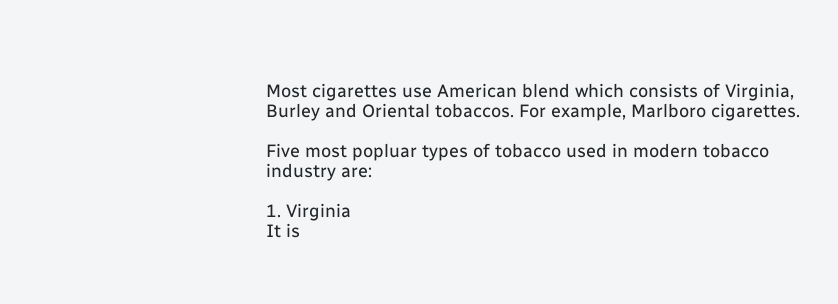Most cigarettes use American blend which consists of Virginia, Burley and Oriental tobaccos. For example, Marlboro cigarettes.

Five most popluar types of tobacco used in modern tobacco industry are:

1. Virginia
It is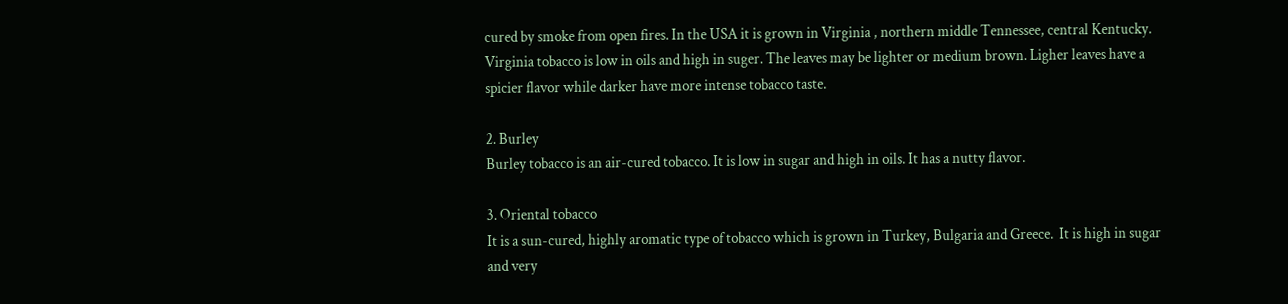cured by smoke from open fires. In the USA it is grown in Virginia , northern middle Tennessee, central Kentucky. Virginia tobacco is low in oils and high in suger. The leaves may be lighter or medium brown. Ligher leaves have a spicier flavor while darker have more intense tobacco taste.

2. Burley
Burley tobacco is an air-cured tobacco. It is low in sugar and high in oils. It has a nutty flavor.

3. Oriental tobacco
It is a sun-cured, highly aromatic type of tobacco which is grown in Turkey, Bulgaria and Greece.  It is high in sugar and very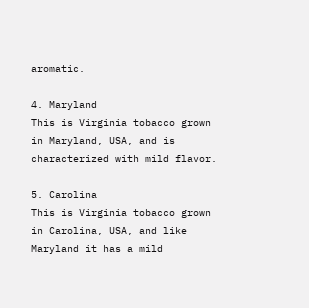aromatic.

4. Maryland
This is Virginia tobacco grown in Maryland, USA, and is characterized with mild flavor.

5. Carolina
This is Virginia tobacco grown in Carolina, USA, and like Maryland it has a mild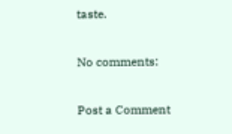taste.

No comments:

Post a Comment